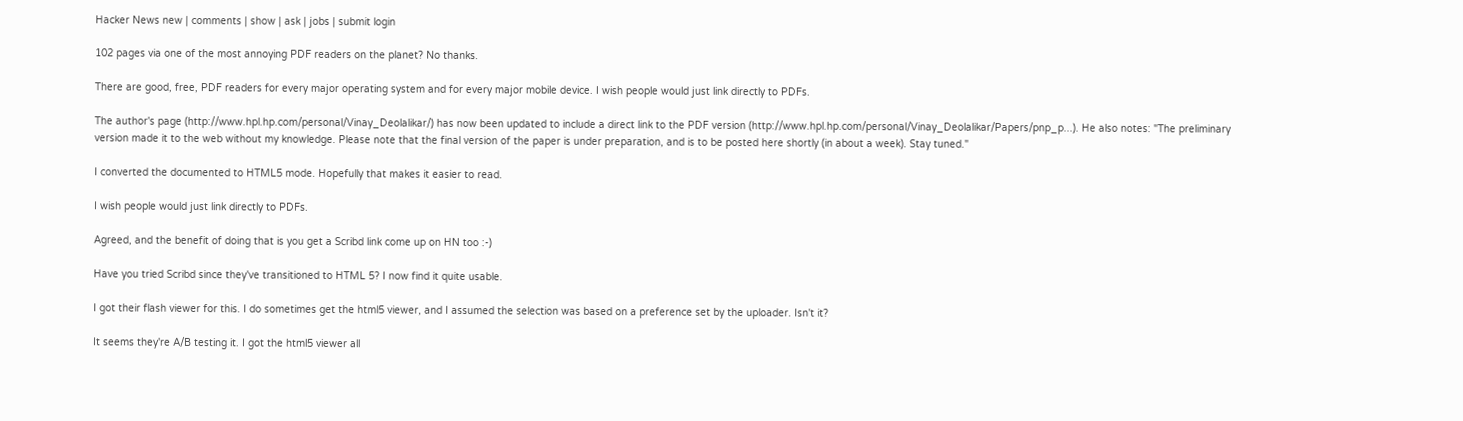Hacker News new | comments | show | ask | jobs | submit login

102 pages via one of the most annoying PDF readers on the planet? No thanks.

There are good, free, PDF readers for every major operating system and for every major mobile device. I wish people would just link directly to PDFs.

The author's page (http://www.hpl.hp.com/personal/Vinay_Deolalikar/) has now been updated to include a direct link to the PDF version (http://www.hpl.hp.com/personal/Vinay_Deolalikar/Papers/pnp_p...). He also notes: "The preliminary version made it to the web without my knowledge. Please note that the final version of the paper is under preparation, and is to be posted here shortly (in about a week). Stay tuned."

I converted the documented to HTML5 mode. Hopefully that makes it easier to read.

I wish people would just link directly to PDFs.

Agreed, and the benefit of doing that is you get a Scribd link come up on HN too :-)

Have you tried Scribd since they've transitioned to HTML 5? I now find it quite usable.

I got their flash viewer for this. I do sometimes get the html5 viewer, and I assumed the selection was based on a preference set by the uploader. Isn't it?

It seems they're A/B testing it. I got the html5 viewer all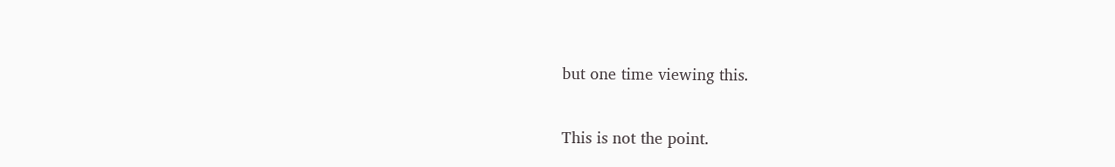but one time viewing this.

This is not the point.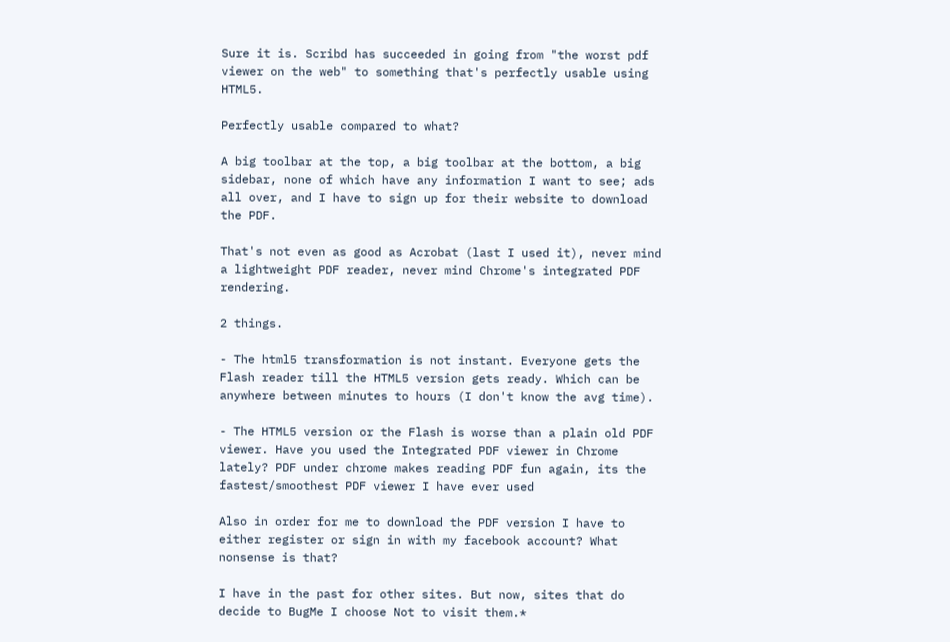Sure it is. Scribd has succeeded in going from "the worst pdf viewer on the web" to something that's perfectly usable using HTML5.

Perfectly usable compared to what?

A big toolbar at the top, a big toolbar at the bottom, a big sidebar, none of which have any information I want to see; ads all over, and I have to sign up for their website to download the PDF.

That's not even as good as Acrobat (last I used it), never mind a lightweight PDF reader, never mind Chrome's integrated PDF rendering.

2 things.

- The html5 transformation is not instant. Everyone gets the Flash reader till the HTML5 version gets ready. Which can be anywhere between minutes to hours (I don't know the avg time).

- The HTML5 version or the Flash is worse than a plain old PDF viewer. Have you used the Integrated PDF viewer in Chrome lately? PDF under chrome makes reading PDF fun again, its the fastest/smoothest PDF viewer I have ever used

Also in order for me to download the PDF version I have to either register or sign in with my facebook account? What nonsense is that?

I have in the past for other sites. But now, sites that do decide to BugMe I choose Not to visit them.*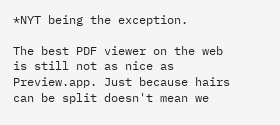*NYT being the exception.

The best PDF viewer on the web is still not as nice as Preview.app. Just because hairs can be split doesn't mean we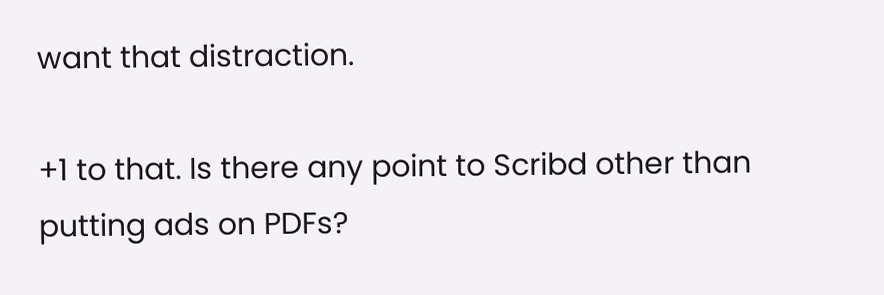want that distraction.

+1 to that. Is there any point to Scribd other than putting ads on PDFs?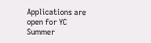Applications are open for YC Summer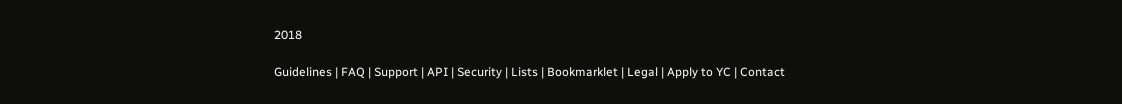2018

Guidelines | FAQ | Support | API | Security | Lists | Bookmarklet | Legal | Apply to YC | Contact